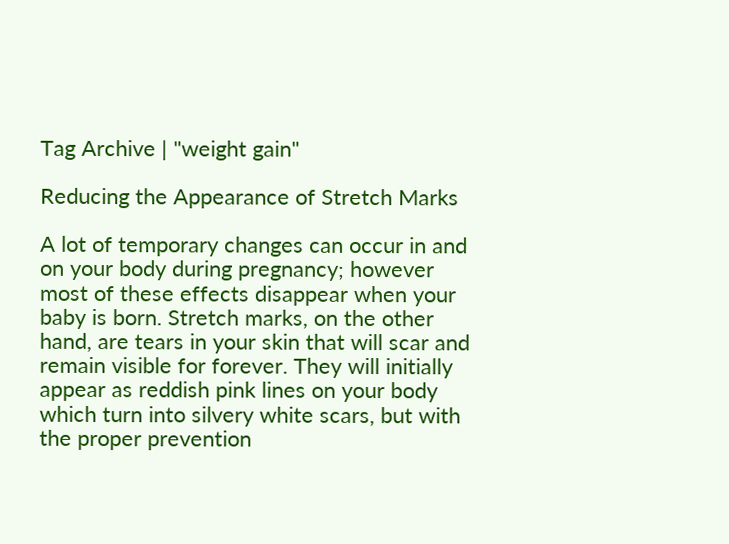Tag Archive | "weight gain"

Reducing the Appearance of Stretch Marks

A lot of temporary changes can occur in and on your body during pregnancy; however most of these effects disappear when your baby is born. Stretch marks, on the other hand, are tears in your skin that will scar and remain visible for forever. They will initially appear as reddish pink lines on your body which turn into silvery white scars, but with the proper prevention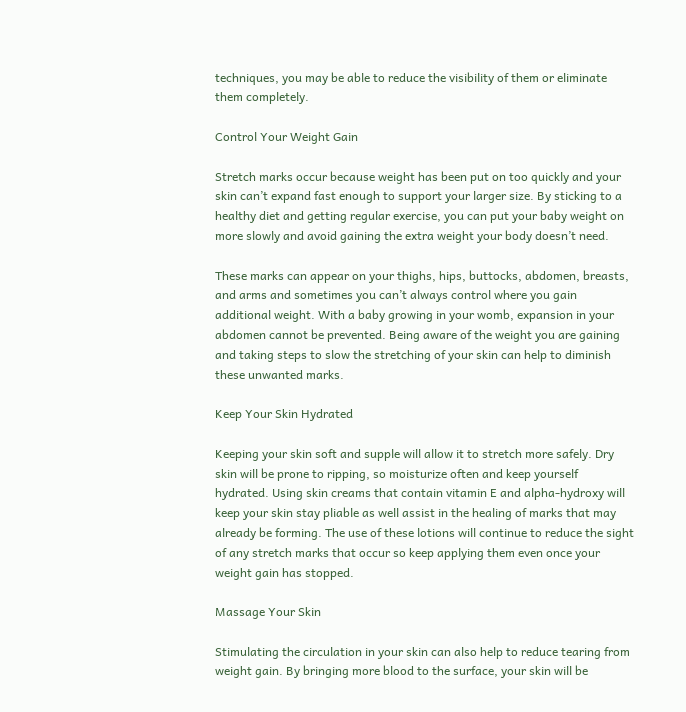techniques, you may be able to reduce the visibility of them or eliminate them completely.

Control Your Weight Gain

Stretch marks occur because weight has been put on too quickly and your skin can’t expand fast enough to support your larger size. By sticking to a healthy diet and getting regular exercise, you can put your baby weight on more slowly and avoid gaining the extra weight your body doesn’t need.

These marks can appear on your thighs, hips, buttocks, abdomen, breasts, and arms and sometimes you can’t always control where you gain additional weight. With a baby growing in your womb, expansion in your abdomen cannot be prevented. Being aware of the weight you are gaining and taking steps to slow the stretching of your skin can help to diminish these unwanted marks.

Keep Your Skin Hydrated

Keeping your skin soft and supple will allow it to stretch more safely. Dry skin will be prone to ripping, so moisturize often and keep yourself hydrated. Using skin creams that contain vitamin E and alpha-hydroxy will keep your skin stay pliable as well assist in the healing of marks that may already be forming. The use of these lotions will continue to reduce the sight of any stretch marks that occur so keep applying them even once your weight gain has stopped.

Massage Your Skin

Stimulating the circulation in your skin can also help to reduce tearing from weight gain. By bringing more blood to the surface, your skin will be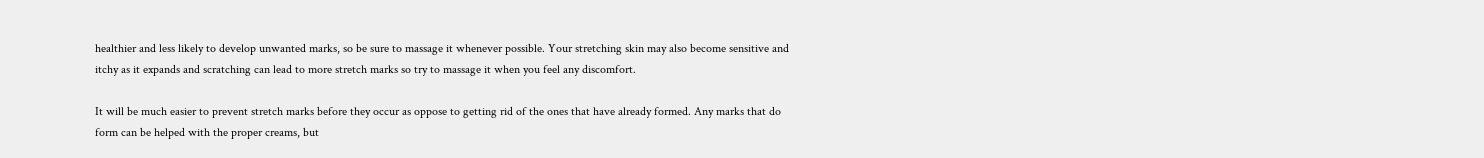healthier and less likely to develop unwanted marks, so be sure to massage it whenever possible. Your stretching skin may also become sensitive and itchy as it expands and scratching can lead to more stretch marks so try to massage it when you feel any discomfort.

It will be much easier to prevent stretch marks before they occur as oppose to getting rid of the ones that have already formed. Any marks that do form can be helped with the proper creams, but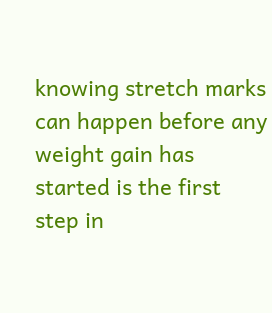knowing stretch marks can happen before any weight gain has started is the first step in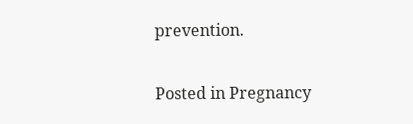prevention.

Posted in Pregnancy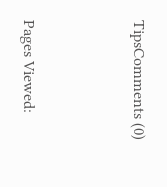TipsComments (0)



Pages Viewed: